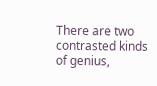There are two contrasted kinds of genius,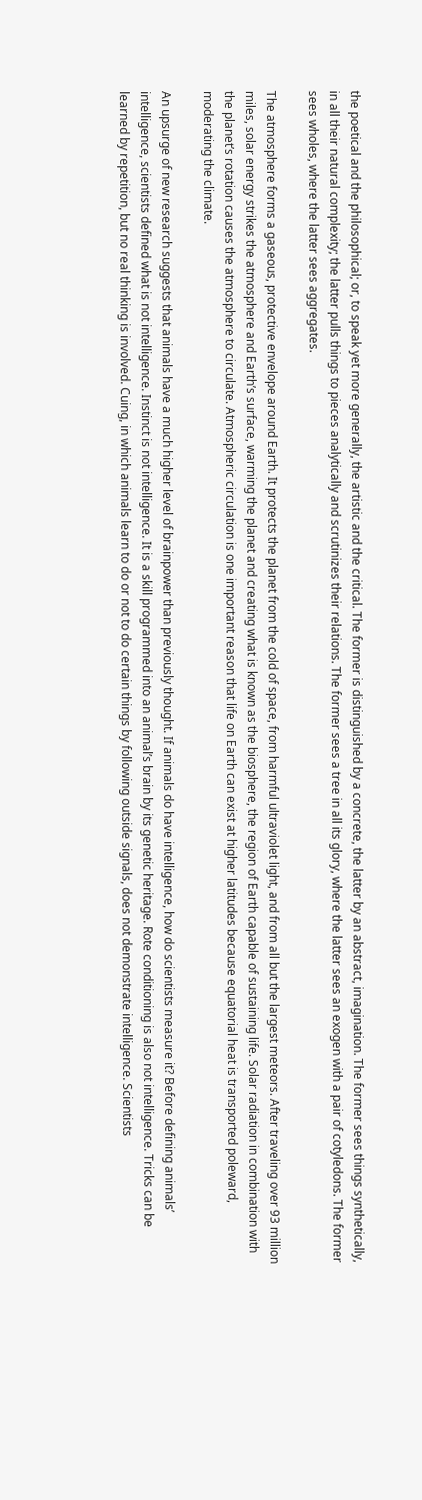the poetical and the philosophical; or, to speak yet more generally, the artistic and the critical. The former is distinguished by a concrete, the latter by an abstract, imagination. The former sees things synthetically, in all their natural complexity; the latter pulls things to pieces analytically and scrutinizes their relations. The former sees a tree in all its glory, where the latter sees an exogen with a pair of cotyledons. The former sees wholes, where the latter sees aggregates.

The atmosphere forms a gaseous, protective envelope around Earth. It protects the planet from the cold of space, from harmful ultraviolet light, and from all but the largest meteors. After traveling over 93 million miles, solar energy strikes the atmosphere and Earth’s surface, warming the planet and creating what is known as the biosphere, the region of Earth capable of sustaining life. Solar radiation in combination with the planet’s rotation causes the atmosphere to circulate. Atmospheric circulation is one important reason that life on Earth can exist at higher latitudes because equatorial heat is transported poleward, moderating the climate.

An upsurge of new research suggests that animals have a much higher level of brainpower than previously thought. If animals do have intelligence, how do scientists measure it? Before defining animals’ intelligence, scientists defined what is not intelligence. Instinct is not intelligence. It is a skill programmed into an animal’s brain by its genetic heritage. Rote conditioning is also not intelligence. Tricks can be learned by repetition, but no real thinking is involved. Cuing, in which animals learn to do or not to do certain things by following outside signals, does not demonstrate intelligence. Scientists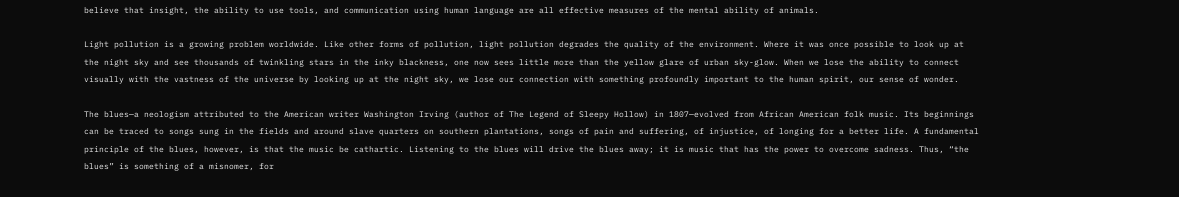believe that insight, the ability to use tools, and communication using human language are all effective measures of the mental ability of animals.

Light pollution is a growing problem worldwide. Like other forms of pollution, light pollution degrades the quality of the environment. Where it was once possible to look up at the night sky and see thousands of twinkling stars in the inky blackness, one now sees little more than the yellow glare of urban sky-glow. When we lose the ability to connect visually with the vastness of the universe by looking up at the night sky, we lose our connection with something profoundly important to the human spirit, our sense of wonder.

The blues—a neologism attributed to the American writer Washington Irving (author of The Legend of Sleepy Hollow) in 1807—evolved from African American folk music. Its beginnings can be traced to songs sung in the fields and around slave quarters on southern plantations, songs of pain and suffering, of injustice, of longing for a better life. A fundamental principle of the blues, however, is that the music be cathartic. Listening to the blues will drive the blues away; it is music that has the power to overcome sadness. Thus, “the blues” is something of a misnomer, for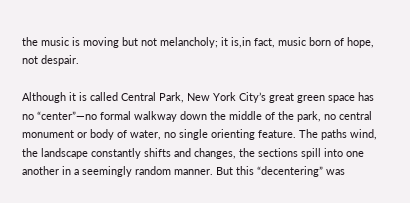the music is moving but not melancholy; it is,in fact, music born of hope, not despair.

Although it is called Central Park, New York City’s great green space has no “center”—no formal walkway down the middle of the park, no central monument or body of water, no single orienting feature. The paths wind, the landscape constantly shifts and changes, the sections spill into one another in a seemingly random manner. But this “decentering” was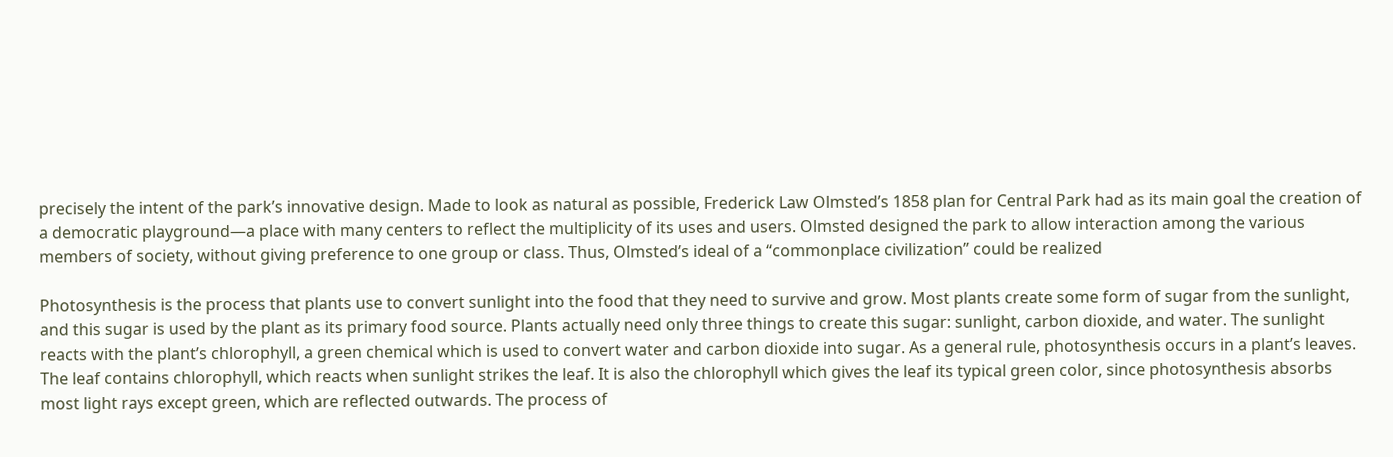precisely the intent of the park’s innovative design. Made to look as natural as possible, Frederick Law Olmsted’s 1858 plan for Central Park had as its main goal the creation of a democratic playground—a place with many centers to reflect the multiplicity of its uses and users. Olmsted designed the park to allow interaction among the various members of society, without giving preference to one group or class. Thus, Olmsted’s ideal of a “commonplace civilization” could be realized

Photosynthesis is the process that plants use to convert sunlight into the food that they need to survive and grow. Most plants create some form of sugar from the sunlight, and this sugar is used by the plant as its primary food source. Plants actually need only three things to create this sugar: sunlight, carbon dioxide, and water. The sunlight reacts with the plant’s chlorophyll, a green chemical which is used to convert water and carbon dioxide into sugar. As a general rule, photosynthesis occurs in a plant’s leaves. The leaf contains chlorophyll, which reacts when sunlight strikes the leaf. It is also the chlorophyll which gives the leaf its typical green color, since photosynthesis absorbs most light rays except green, which are reflected outwards. The process of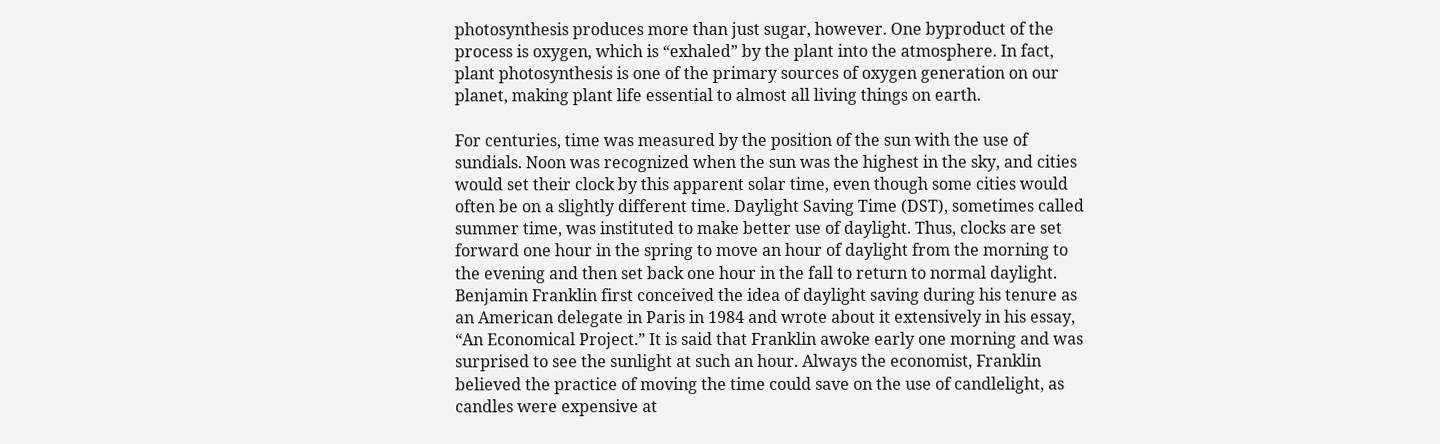photosynthesis produces more than just sugar, however. One byproduct of the process is oxygen, which is “exhaled” by the plant into the atmosphere. In fact, plant photosynthesis is one of the primary sources of oxygen generation on our planet, making plant life essential to almost all living things on earth.

For centuries, time was measured by the position of the sun with the use of sundials. Noon was recognized when the sun was the highest in the sky, and cities would set their clock by this apparent solar time, even though some cities would often be on a slightly different time. Daylight Saving Time (DST), sometimes called summer time, was instituted to make better use of daylight. Thus, clocks are set forward one hour in the spring to move an hour of daylight from the morning to the evening and then set back one hour in the fall to return to normal daylight. Benjamin Franklin first conceived the idea of daylight saving during his tenure as an American delegate in Paris in 1984 and wrote about it extensively in his essay, “An Economical Project.” It is said that Franklin awoke early one morning and was surprised to see the sunlight at such an hour. Always the economist, Franklin believed the practice of moving the time could save on the use of candlelight, as candles were expensive at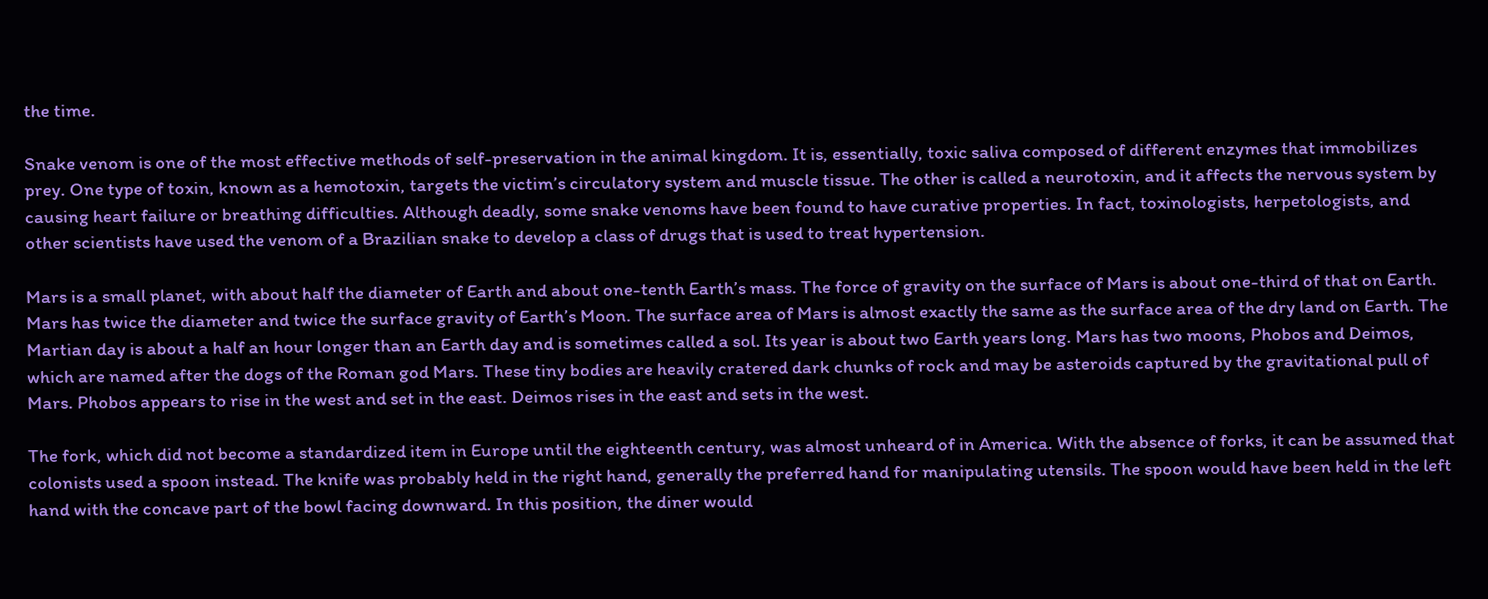the time.

Snake venom is one of the most effective methods of self-preservation in the animal kingdom. It is, essentially, toxic saliva composed of different enzymes that immobilizes prey. One type of toxin, known as a hemotoxin, targets the victim’s circulatory system and muscle tissue. The other is called a neurotoxin, and it affects the nervous system by causing heart failure or breathing difficulties. Although deadly, some snake venoms have been found to have curative properties. In fact, toxinologists, herpetologists, and other scientists have used the venom of a Brazilian snake to develop a class of drugs that is used to treat hypertension.

Mars is a small planet, with about half the diameter of Earth and about one-tenth Earth’s mass. The force of gravity on the surface of Mars is about one-third of that on Earth. Mars has twice the diameter and twice the surface gravity of Earth’s Moon. The surface area of Mars is almost exactly the same as the surface area of the dry land on Earth. The Martian day is about a half an hour longer than an Earth day and is sometimes called a sol. Its year is about two Earth years long. Mars has two moons, Phobos and Deimos, which are named after the dogs of the Roman god Mars. These tiny bodies are heavily cratered dark chunks of rock and may be asteroids captured by the gravitational pull of Mars. Phobos appears to rise in the west and set in the east. Deimos rises in the east and sets in the west.

The fork, which did not become a standardized item in Europe until the eighteenth century, was almost unheard of in America. With the absence of forks, it can be assumed that colonists used a spoon instead. The knife was probably held in the right hand, generally the preferred hand for manipulating utensils. The spoon would have been held in the left hand with the concave part of the bowl facing downward. In this position, the diner would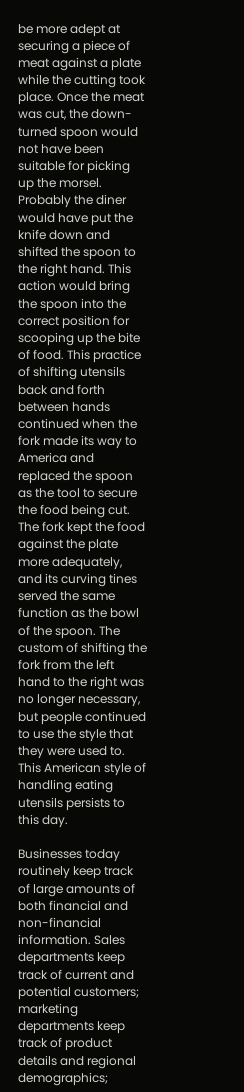be more adept at securing a piece of meat against a plate while the cutting took place. Once the meat was cut, the down-turned spoon would not have been suitable for picking up the morsel. Probably the diner would have put the knife down and shifted the spoon to the right hand. This action would bring the spoon into the correct position for scooping up the bite of food. This practice of shifting utensils back and forth between hands continued when the fork made its way to America and replaced the spoon as the tool to secure the food being cut. The fork kept the food against the plate more adequately, and its curving tines served the same function as the bowl of the spoon. The custom of shifting the fork from the left hand to the right was no longer necessary, but people continued to use the style that they were used to. This American style of handling eating utensils persists to this day.

Businesses today routinely keep track of large amounts of both financial and non-financial information. Sales departments keep track of current and potential customers; marketing departments keep track of product details and regional demographics;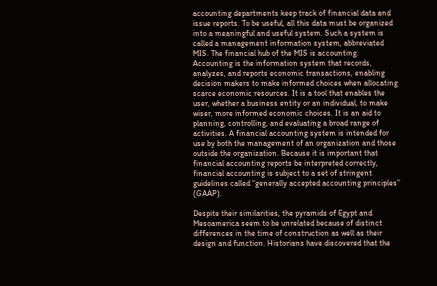accounting departments keep track of financial data and issue reports. To be useful, all this data must be organized into a meaningful and useful system. Such a system is called a management information system, abbreviated MIS. The financial hub of the MIS is accounting. Accounting is the information system that records, analyzes, and reports economic transactions, enabling decision makers to make informed choices when allocating scarce economic resources. It is a tool that enables the user, whether a business entity or an individual, to make wiser, more informed economic choices. It is an aid to planning, controlling, and evaluating a broad range of activities. A financial accounting system is intended for use by both the management of an organization and those outside the organization. Because it is important that financial accounting reports be interpreted correctly, financial accounting is subject to a set of stringent guidelines called “generally accepted accounting principles” (GAAP).

Despite their similarities, the pyramids of Egypt and Mesoamerica seem to be unrelated because of distinct differences in the time of construction as well as their design and function. Historians have discovered that the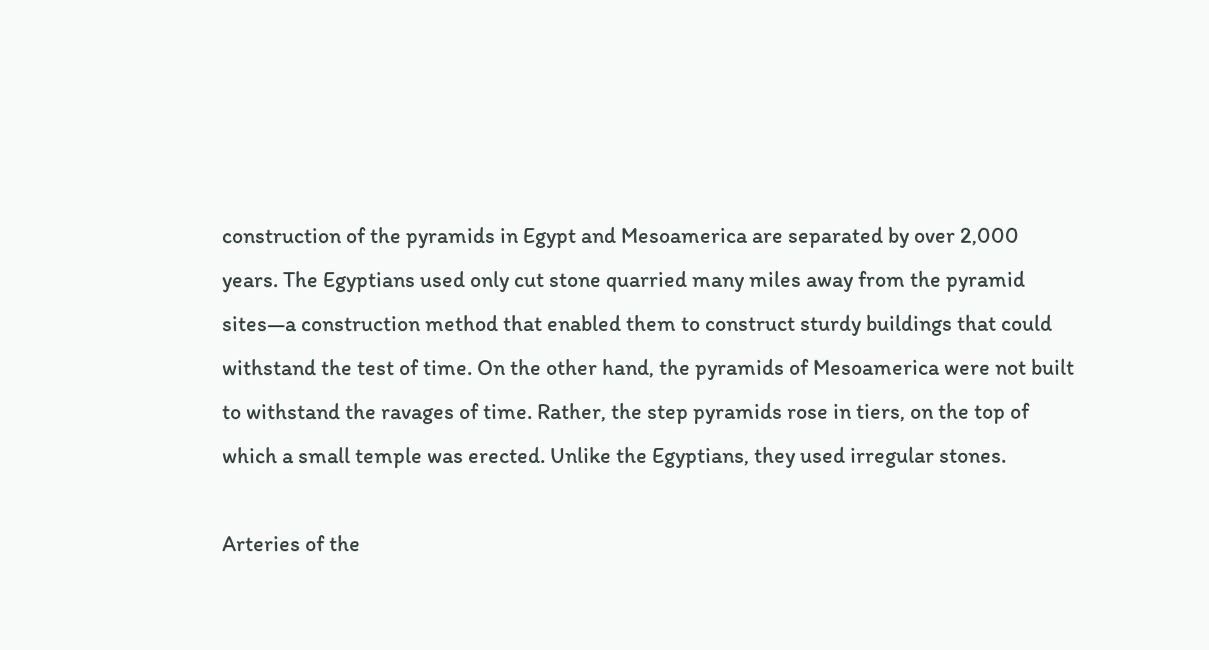construction of the pyramids in Egypt and Mesoamerica are separated by over 2,000 years. The Egyptians used only cut stone quarried many miles away from the pyramid sites—a construction method that enabled them to construct sturdy buildings that could withstand the test of time. On the other hand, the pyramids of Mesoamerica were not built to withstand the ravages of time. Rather, the step pyramids rose in tiers, on the top of which a small temple was erected. Unlike the Egyptians, they used irregular stones.

Arteries of the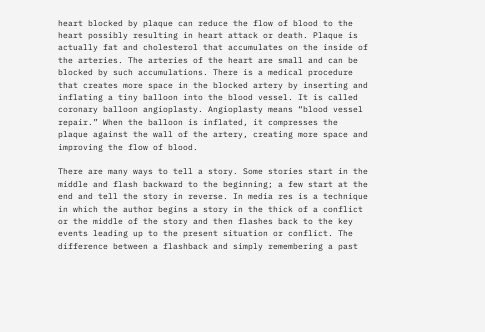heart blocked by plaque can reduce the flow of blood to the heart possibly resulting in heart attack or death. Plaque is actually fat and cholesterol that accumulates on the inside of the arteries. The arteries of the heart are small and can be blocked by such accumulations. There is a medical procedure that creates more space in the blocked artery by inserting and inflating a tiny balloon into the blood vessel. It is called coronary balloon angioplasty. Angioplasty means “blood vessel repair.” When the balloon is inflated, it compresses the plaque against the wall of the artery, creating more space and improving the flow of blood.

There are many ways to tell a story. Some stories start in the middle and flash backward to the beginning; a few start at the end and tell the story in reverse. In media res is a technique in which the author begins a story in the thick of a conflict or the middle of the story and then flashes back to the key events leading up to the present situation or conflict. The difference between a flashback and simply remembering a past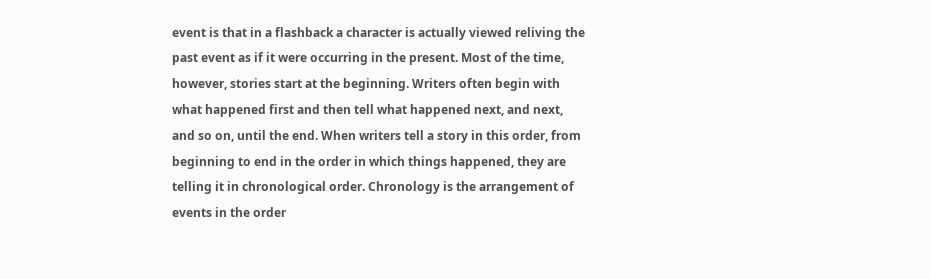event is that in a flashback a character is actually viewed reliving the past event as if it were occurring in the present. Most of the time, however, stories start at the beginning. Writers often begin with what happened first and then tell what happened next, and next, and so on, until the end. When writers tell a story in this order, from beginning to end in the order in which things happened, they are telling it in chronological order. Chronology is the arrangement of events in the order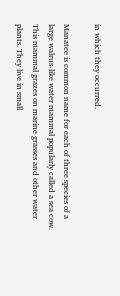in which they occurred.

Manatee is common name for each of three species of a large walrus-like water mammal popularly called a sea cow. This mammal grazes on marine grasses and other water plants. They live in small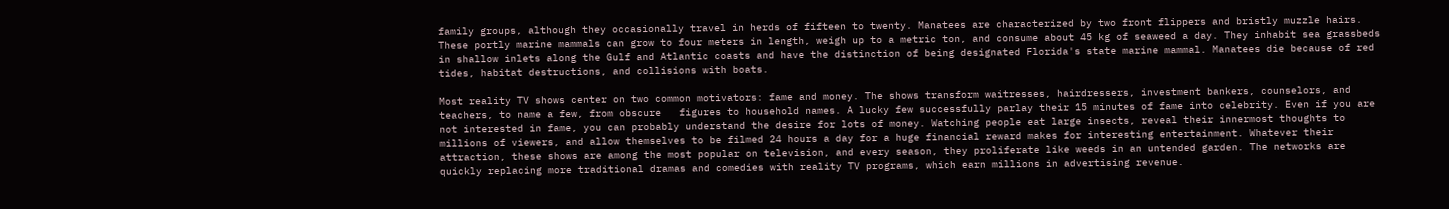family groups, although they occasionally travel in herds of fifteen to twenty. Manatees are characterized by two front flippers and bristly muzzle hairs. These portly marine mammals can grow to four meters in length, weigh up to a metric ton, and consume about 45 kg of seaweed a day. They inhabit sea grassbeds in shallow inlets along the Gulf and Atlantic coasts and have the distinction of being designated Florida's state marine mammal. Manatees die because of red tides, habitat destructions, and collisions with boats.

Most reality TV shows center on two common motivators: fame and money. The shows transform waitresses, hairdressers, investment bankers, counselors, and teachers, to name a few, from obscure   figures to household names. A lucky few successfully parlay their 15 minutes of fame into celebrity. Even if you are not interested in fame, you can probably understand the desire for lots of money. Watching people eat large insects, reveal their innermost thoughts to millions of viewers, and allow themselves to be filmed 24 hours a day for a huge financial reward makes for interesting entertainment. Whatever their attraction, these shows are among the most popular on television, and every season, they proliferate like weeds in an untended garden. The networks are quickly replacing more traditional dramas and comedies with reality TV programs, which earn millions in advertising revenue.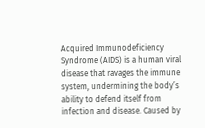Acquired Immunodeficiency Syndrome (AIDS) is a human viral disease that ravages the immune system, undermining the body’s ability to defend itself from infection and disease. Caused by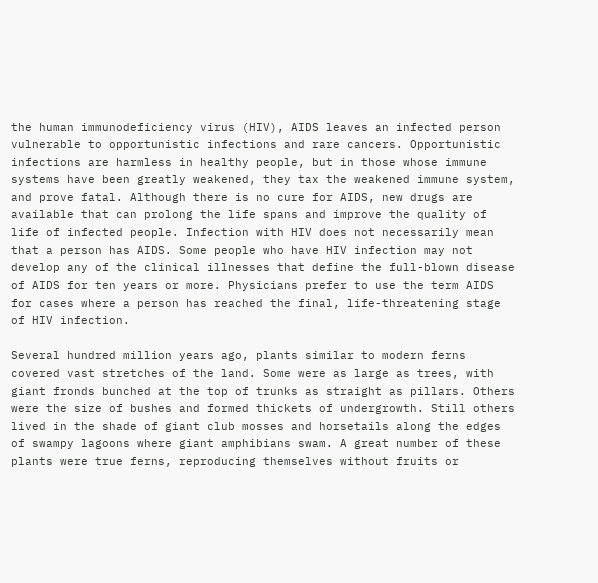the human immunodeficiency virus (HIV), AIDS leaves an infected person vulnerable to opportunistic infections and rare cancers. Opportunistic infections are harmless in healthy people, but in those whose immune systems have been greatly weakened, they tax the weakened immune system, and prove fatal. Although there is no cure for AIDS, new drugs are available that can prolong the life spans and improve the quality of life of infected people. Infection with HIV does not necessarily mean that a person has AIDS. Some people who have HIV infection may not develop any of the clinical illnesses that define the full-blown disease of AIDS for ten years or more. Physicians prefer to use the term AIDS for cases where a person has reached the final, life-threatening stage of HIV infection.

Several hundred million years ago, plants similar to modern ferns covered vast stretches of the land. Some were as large as trees, with giant fronds bunched at the top of trunks as straight as pillars. Others were the size of bushes and formed thickets of undergrowth. Still others lived in the shade of giant club mosses and horsetails along the edges of swampy lagoons where giant amphibians swam. A great number of these plants were true ferns, reproducing themselves without fruits or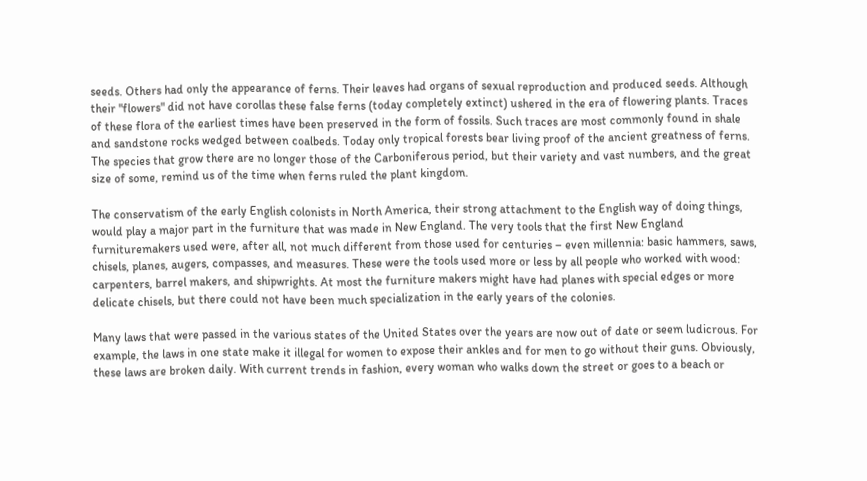seeds. Others had only the appearance of ferns. Their leaves had organs of sexual reproduction and produced seeds. Although their "flowers" did not have corollas these false ferns (today completely extinct) ushered in the era of flowering plants. Traces of these flora of the earliest times have been preserved in the form of fossils. Such traces are most commonly found in shale and sandstone rocks wedged between coalbeds. Today only tropical forests bear living proof of the ancient greatness of ferns. The species that grow there are no longer those of the Carboniferous period, but their variety and vast numbers, and the great size of some, remind us of the time when ferns ruled the plant kingdom.

The conservatism of the early English colonists in North America, their strong attachment to the English way of doing things, would play a major part in the furniture that was made in New England. The very tools that the first New England furnituremakers used were, after all, not much different from those used for centuries – even millennia: basic hammers, saws, chisels, planes, augers, compasses, and measures. These were the tools used more or less by all people who worked with wood: carpenters, barrel makers, and shipwrights. At most the furniture makers might have had planes with special edges or more delicate chisels, but there could not have been much specialization in the early years of the colonies.

Many laws that were passed in the various states of the United States over the years are now out of date or seem ludicrous. For example, the laws in one state make it illegal for women to expose their ankles and for men to go without their guns. Obviously, these laws are broken daily. With current trends in fashion, every woman who walks down the street or goes to a beach or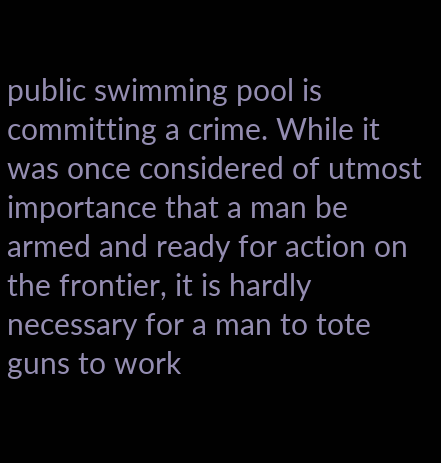public swimming pool is committing a crime. While it was once considered of utmost importance that a man be armed and ready for action on the frontier, it is hardly necessary for a man to tote guns to work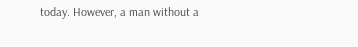today. However, a man without a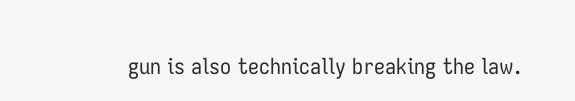gun is also technically breaking the law.